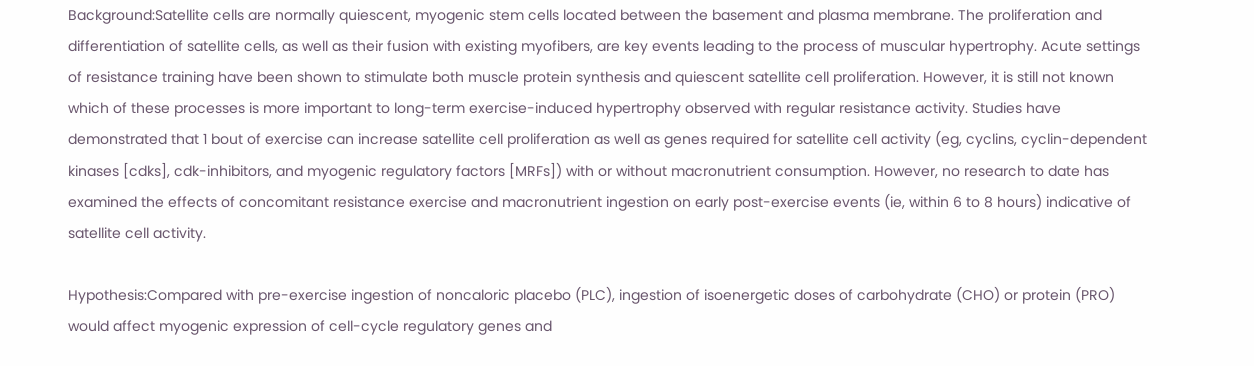Background:Satellite cells are normally quiescent, myogenic stem cells located between the basement and plasma membrane. The proliferation and differentiation of satellite cells, as well as their fusion with existing myofibers, are key events leading to the process of muscular hypertrophy. Acute settings of resistance training have been shown to stimulate both muscle protein synthesis and quiescent satellite cell proliferation. However, it is still not known which of these processes is more important to long-term exercise-induced hypertrophy observed with regular resistance activity. Studies have demonstrated that 1 bout of exercise can increase satellite cell proliferation as well as genes required for satellite cell activity (eg, cyclins, cyclin-dependent kinases [cdks], cdk-inhibitors, and myogenic regulatory factors [MRFs]) with or without macronutrient consumption. However, no research to date has examined the effects of concomitant resistance exercise and macronutrient ingestion on early post-exercise events (ie, within 6 to 8 hours) indicative of satellite cell activity.

Hypothesis:Compared with pre-exercise ingestion of noncaloric placebo (PLC), ingestion of isoenergetic doses of carbohydrate (CHO) or protein (PRO) would affect myogenic expression of cell-cycle regulatory genes and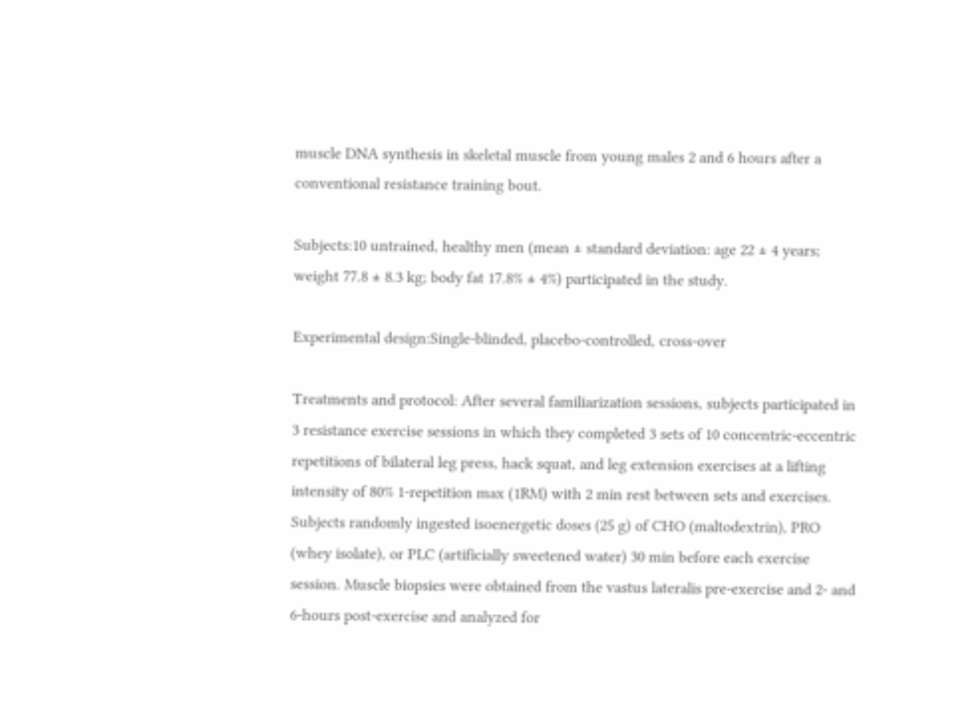muscle DNA synthesis in skeletal muscle from young males 2 and 6 hours after a conventional resistance training bout.

Subjects:10 untrained, healthy men (mean ± standard deviation: age 22 ± 4 years; weight 77.8 ± 8.3 kg; body fat 17.8% ± 4%) participated in the study.

Experimental design:Single-blinded, placebo-controlled, cross-over

Treatments and protocol: After several familiarization sessions, subjects participated in 3 resistance exercise sessions in which they completed 3 sets of 10 concentric-eccentric repetitions of bilateral leg press, hack squat, and leg extension exercises at a lifting intensity of 80% 1-repetition max (1RM) with 2 min rest between sets and exercises. Subjects randomly ingested isoenergetic doses (25 g) of CHO (maltodextrin), PRO (whey isolate), or PLC (artificially sweetened water) 30 min before each exercise session. Muscle biopsies were obtained from the vastus lateralis pre-exercise and 2- and 6-hours post-exercise and analyzed for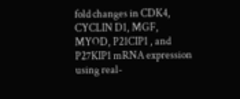fold changes in CDK4, CYCLIN D1, MGF, MYOD, P21CIP1 , and P27KIP1 mRNA expression using real-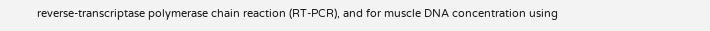reverse-transcriptase polymerase chain reaction (RT-PCR), and for muscle DNA concentration using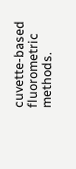cuvette-based fluorometric methods.